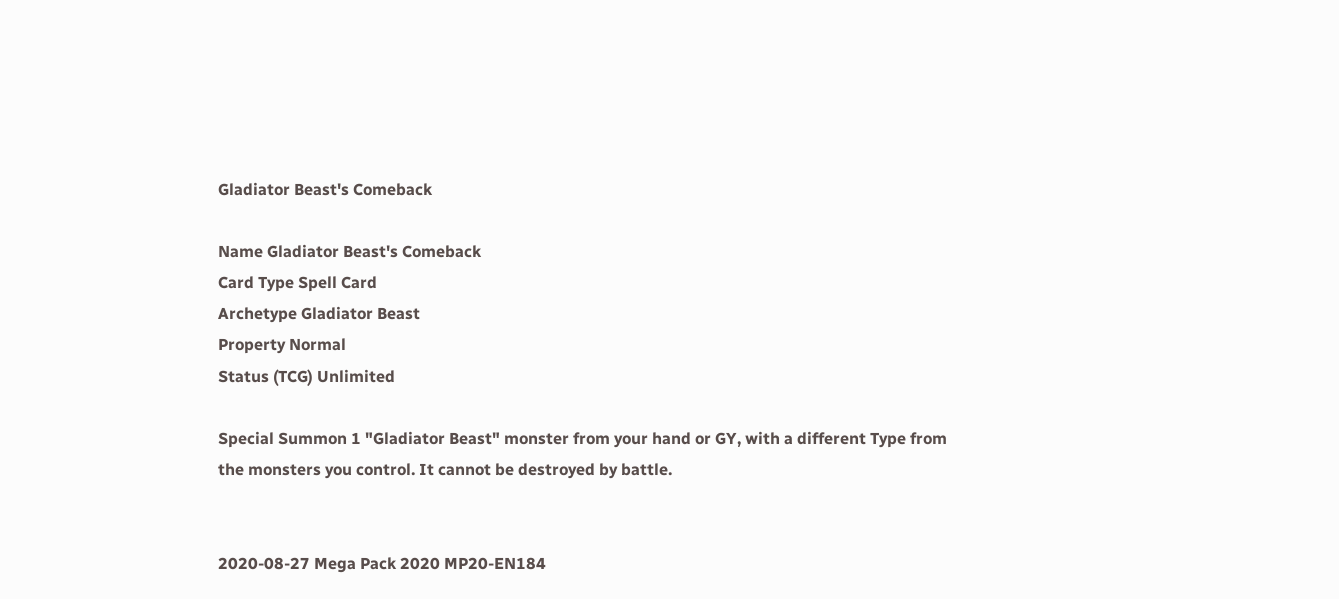Gladiator Beast's Comeback

Name Gladiator Beast's Comeback
Card Type Spell Card
Archetype Gladiator Beast
Property Normal
Status (TCG) Unlimited

Special Summon 1 "Gladiator Beast" monster from your hand or GY, with a different Type from the monsters you control. It cannot be destroyed by battle.


2020-08-27 Mega Pack 2020 MP20-EN184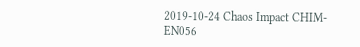2019-10-24 Chaos Impact CHIM-EN056